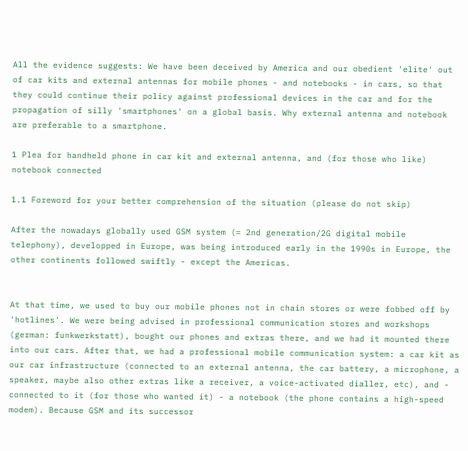All the evidence suggests: We have been deceived by America and our obedient 'elite' out of car kits and external antennas for mobile phones - and notebooks - in cars, so that they could continue their policy against professional devices in the car and for the propagation of silly 'smartphones' on a global basis. Why external antenna and notebook are preferable to a smartphone.

1 Plea for handheld phone in car kit and external antenna, and (for those who like) notebook connected

1.1 Foreword for your better comprehension of the situation (please do not skip)

After the nowadays globally used GSM system (= 2nd generation/2G digital mobile telephony), developped in Europe, was being introduced early in the 1990s in Europe, the other continents followed swiftly - except the Americas.


At that time, we used to buy our mobile phones not in chain stores or were fobbed off by 'hotlines'. We were being advised in professional communication stores and workshops (german: funkwerkstatt), bought our phones and extras there, and we had it mounted there into our cars. After that, we had a professional mobile communication system: a car kit as our car infrastructure (connected to an external antenna, the car battery, a microphone, a speaker, maybe also other extras like a receiver, a voice-activated dialler, etc), and - connected to it (for those who wanted it) - a notebook (the phone contains a high-speed modem). Because GSM and its successor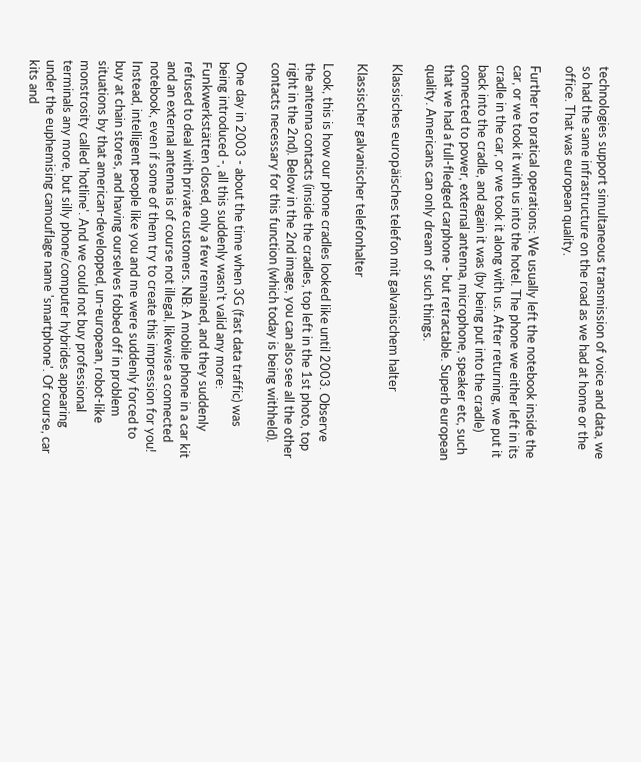technologies support simultaneous transmission of voice and data, we so had the same infrastructure on the road as we had at home or the office. That was european quality.

Further to pratical operations: We usually left the notebook inside the car, or we took it with us into the hotel. The phone we either left in its cradle in the car, or we took it along with us. After returning, we put it back into the cradle, and again it was (by being put into the cradle) connected to power, external antenna, microphone, speaker etc, such that we had a full-fledged carphone - but retractable. Superb european quality. Americans can only dream of such things.

Klassisches europäisches telefon mit galvanischem halter

Klassischer galvanischer telefonhalter

Look, this is how our phone cradles looked like until 2003. Observe the antenna contacts (inside the cradles, top left in the 1st photo, top right in the 2nd). Below in the 2nd image, you can also see all the other contacts necessary for this function (which today is being withheld).

One day in 2003 - about the time when 3G (fast data traffic) was being introduced -, all this suddenly wasn't valid any more: Funkwerkstätten closed, only a few remained, and they suddenly refused to deal with private customers. NB: A mobile phone in a car kit and an external antenna is of course not illegal, likewise a connected notebook, even if some of them try to create this impression for you! Instead, intelligent people like you and me were suddenly forced to buy at chain stores, and having ourselves fobbed off in problem situations by that american-developped, un-european, robot-like monstrosity called 'hotline'. And we could not buy professional terminals any more, but silly phone/computer hybrides appearing under the euphemising camouflage name 'smartphone'. Of course, car kits and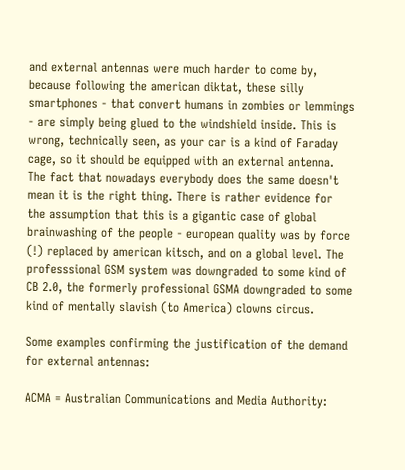and external antennas were much harder to come by, because following the american diktat, these silly smartphones - that convert humans in zombies or lemmings - are simply being glued to the windshield inside. This is wrong, technically seen, as your car is a kind of Faraday cage, so it should be equipped with an external antenna. The fact that nowadays everybody does the same doesn't mean it is the right thing. There is rather evidence for the assumption that this is a gigantic case of global brainwashing of the people - european quality was by force (!) replaced by american kitsch, and on a global level. The professsional GSM system was downgraded to some kind of CB 2.0, the formerly professional GSMA downgraded to some kind of mentally slavish (to America) clowns circus.

Some examples confirming the justification of the demand for external antennas:

ACMA = Australian Communications and Media Authority: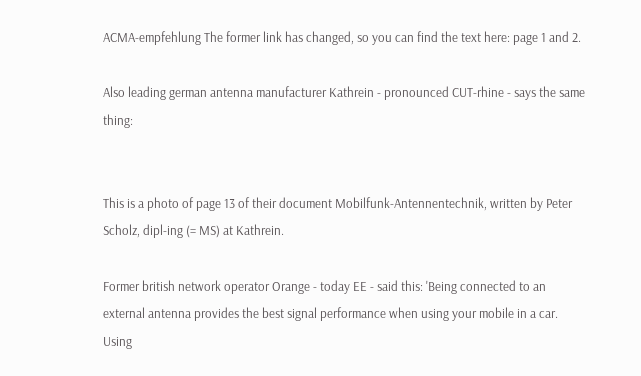ACMA-empfehlung The former link has changed, so you can find the text here: page 1 and 2.

Also leading german antenna manufacturer Kathrein - pronounced CUT-rhine - says the same thing:


This is a photo of page 13 of their document Mobilfunk-Antennentechnik, written by Peter Scholz, dipl-ing (= MS) at Kathrein.

Former british network operator Orange - today EE - said this: 'Being connected to an external antenna provides the best signal performance when using your mobile in a car. Using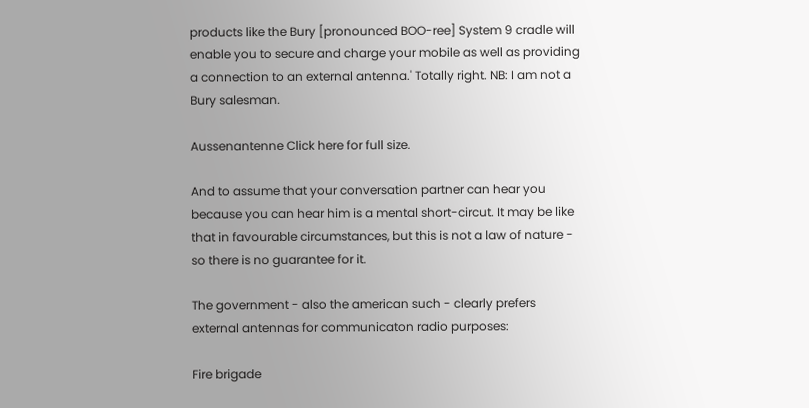products like the Bury [pronounced BOO-ree] System 9 cradle will enable you to secure and charge your mobile as well as providing a connection to an external antenna.' Totally right. NB: I am not a Bury salesman.

Aussenantenne Click here for full size.

And to assume that your conversation partner can hear you because you can hear him is a mental short-circut. It may be like that in favourable circumstances, but this is not a law of nature - so there is no guarantee for it.

The government - also the american such - clearly prefers external antennas for communicaton radio purposes:

Fire brigade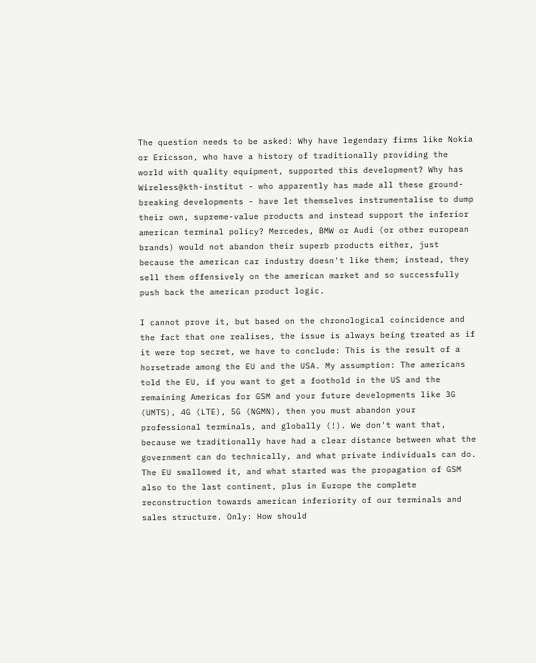The question needs to be asked: Why have legendary firms like Nokia or Ericsson, who have a history of traditionally providing the world with quality equipment, supported this development? Why has Wireless@kth-institut - who apparently has made all these ground-breaking developments - have let themselves instrumentalise to dump their own, supreme-value products and instead support the inferior american terminal policy? Mercedes, BMW or Audi (or other european brands) would not abandon their superb products either, just because the american car industry doesn't like them; instead, they sell them offensively on the american market and so successfully push back the american product logic.

I cannot prove it, but based on the chronological coincidence and the fact that one realises, the issue is always being treated as if it were top secret, we have to conclude: This is the result of a horsetrade among the EU and the USA. My assumption: The americans told the EU, if you want to get a foothold in the US and the remaining Americas for GSM and your future developments like 3G (UMTS), 4G (LTE), 5G (NGMN), then you must abandon your professional terminals, and globally (!). We don't want that, because we traditionally have had a clear distance between what the government can do technically, and what private individuals can do. The EU swallowed it, and what started was the propagation of GSM also to the last continent, plus in Europe the complete reconstruction towards american inferiority of our terminals and sales structure. Only: How should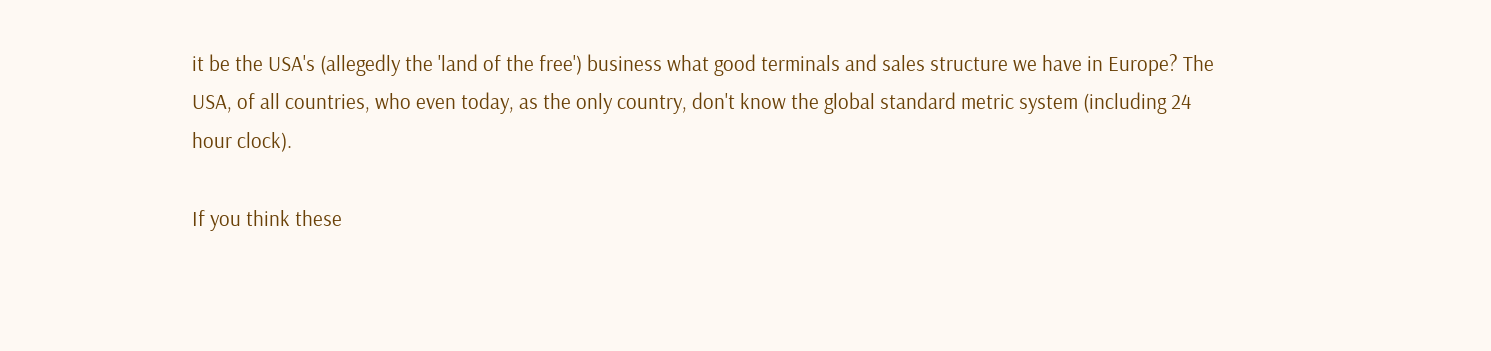it be the USA's (allegedly the 'land of the free') business what good terminals and sales structure we have in Europe? The USA, of all countries, who even today, as the only country, don't know the global standard metric system (including 24 hour clock).

If you think these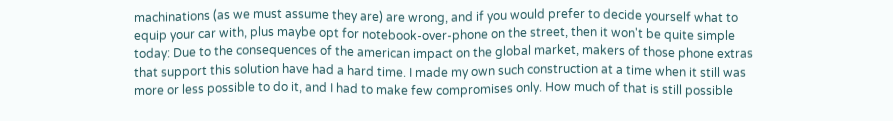machinations (as we must assume they are) are wrong, and if you would prefer to decide yourself what to equip your car with, plus maybe opt for notebook-over-phone on the street, then it won't be quite simple today: Due to the consequences of the american impact on the global market, makers of those phone extras that support this solution have had a hard time. I made my own such construction at a time when it still was more or less possible to do it, and I had to make few compromises only. How much of that is still possible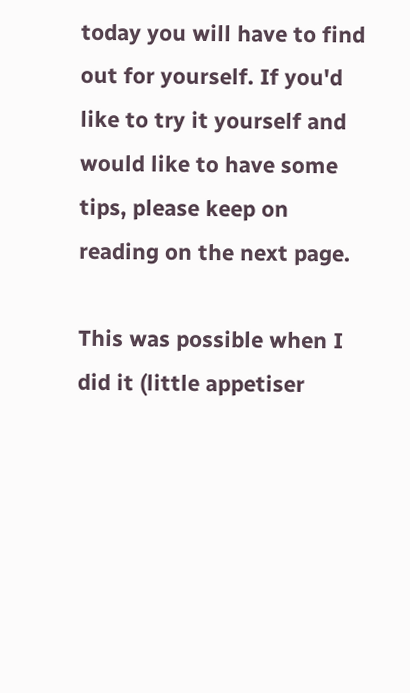today you will have to find out for yourself. If you'd like to try it yourself and would like to have some tips, please keep on reading on the next page.

This was possible when I did it (little appetiser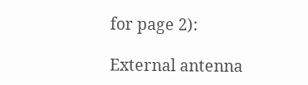for page 2):

External antenna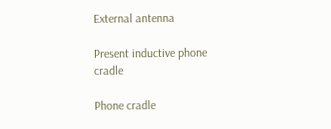External antenna

Present inductive phone cradle

Phone cradle